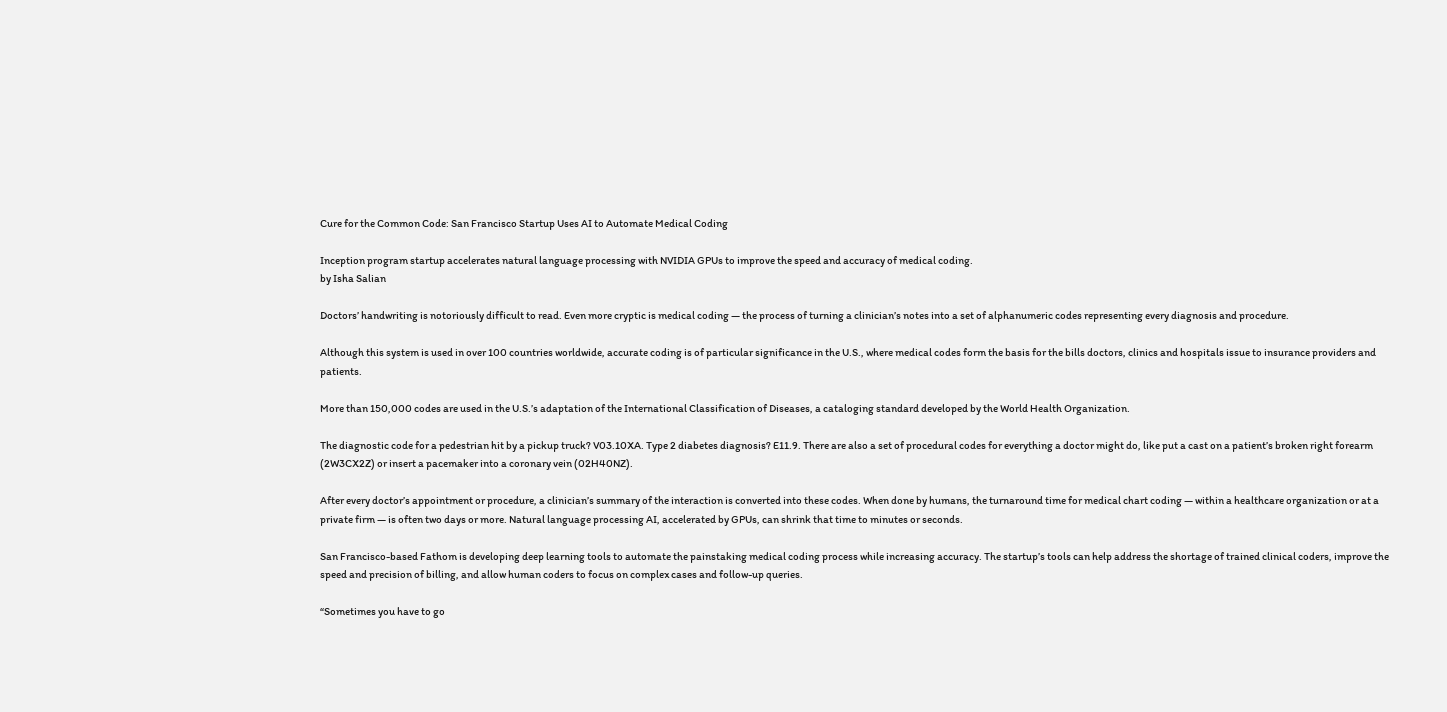Cure for the Common Code: San Francisco Startup Uses AI to Automate Medical Coding

Inception program startup accelerates natural language processing with NVIDIA GPUs to improve the speed and accuracy of medical coding.
by Isha Salian

Doctors’ handwriting is notoriously difficult to read. Even more cryptic is medical coding — the process of turning a clinician’s notes into a set of alphanumeric codes representing every diagnosis and procedure.

Although this system is used in over 100 countries worldwide, accurate coding is of particular significance in the U.S., where medical codes form the basis for the bills doctors, clinics and hospitals issue to insurance providers and patients.

More than 150,000 codes are used in the U.S.’s adaptation of the International Classification of Diseases, a cataloging standard developed by the World Health Organization.

The diagnostic code for a pedestrian hit by a pickup truck? V03.10XA. Type 2 diabetes diagnosis? E11.9. There are also a set of procedural codes for everything a doctor might do, like put a cast on a patient’s broken right forearm (2W3CX2Z) or insert a pacemaker into a coronary vein (02H40NZ).

After every doctor’s appointment or procedure, a clinician’s summary of the interaction is converted into these codes. When done by humans, the turnaround time for medical chart coding — within a healthcare organization or at a private firm — is often two days or more. Natural language processing AI, accelerated by GPUs, can shrink that time to minutes or seconds.

San Francisco-based Fathom is developing deep learning tools to automate the painstaking medical coding process while increasing accuracy. The startup’s tools can help address the shortage of trained clinical coders, improve the speed and precision of billing, and allow human coders to focus on complex cases and follow-up queries.

“Sometimes you have to go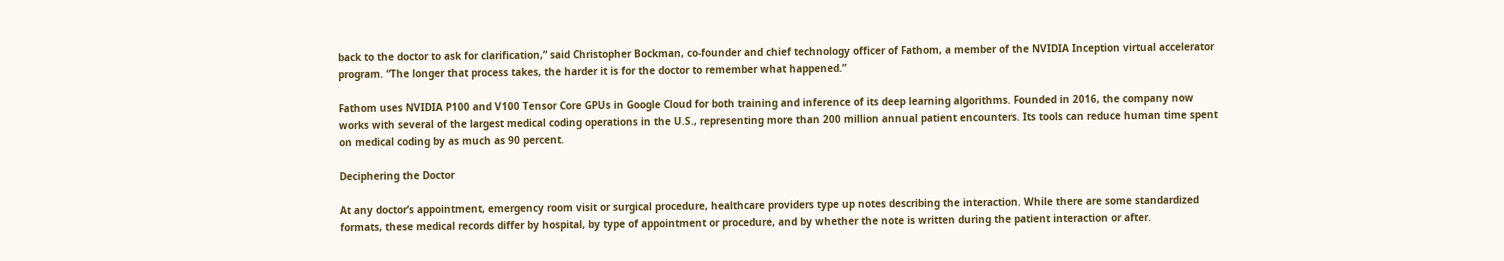back to the doctor to ask for clarification,” said Christopher Bockman, co-founder and chief technology officer of Fathom, a member of the NVIDIA Inception virtual accelerator program. “The longer that process takes, the harder it is for the doctor to remember what happened.”

Fathom uses NVIDIA P100 and V100 Tensor Core GPUs in Google Cloud for both training and inference of its deep learning algorithms. Founded in 2016, the company now works with several of the largest medical coding operations in the U.S., representing more than 200 million annual patient encounters. Its tools can reduce human time spent on medical coding by as much as 90 percent.

Deciphering the Doctor

At any doctor’s appointment, emergency room visit or surgical procedure, healthcare providers type up notes describing the interaction. While there are some standardized formats, these medical records differ by hospital, by type of appointment or procedure, and by whether the note is written during the patient interaction or after.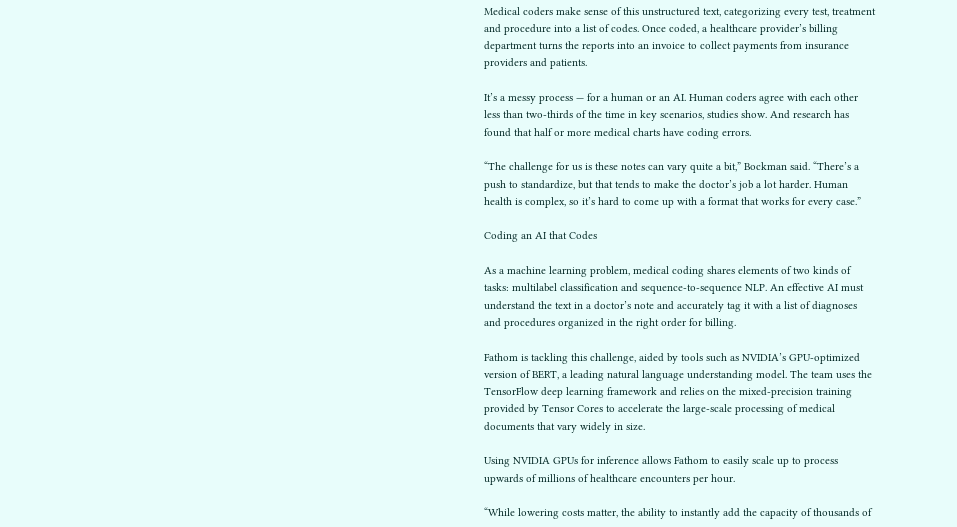Medical coders make sense of this unstructured text, categorizing every test, treatment and procedure into a list of codes. Once coded, a healthcare provider’s billing department turns the reports into an invoice to collect payments from insurance providers and patients.

It’s a messy process — for a human or an AI. Human coders agree with each other less than two-thirds of the time in key scenarios, studies show. And research has found that half or more medical charts have coding errors.

“The challenge for us is these notes can vary quite a bit,” Bockman said. “There’s a push to standardize, but that tends to make the doctor’s job a lot harder. Human health is complex, so it’s hard to come up with a format that works for every case.”

Coding an AI that Codes

As a machine learning problem, medical coding shares elements of two kinds of tasks: multilabel classification and sequence-to-sequence NLP. An effective AI must understand the text in a doctor’s note and accurately tag it with a list of diagnoses and procedures organized in the right order for billing.

Fathom is tackling this challenge, aided by tools such as NVIDIA’s GPU-optimized version of BERT, a leading natural language understanding model. The team uses the TensorFlow deep learning framework and relies on the mixed-precision training provided by Tensor Cores to accelerate the large-scale processing of medical documents that vary widely in size.

Using NVIDIA GPUs for inference allows Fathom to easily scale up to process upwards of millions of healthcare encounters per hour.

“While lowering costs matter, the ability to instantly add the capacity of thousands of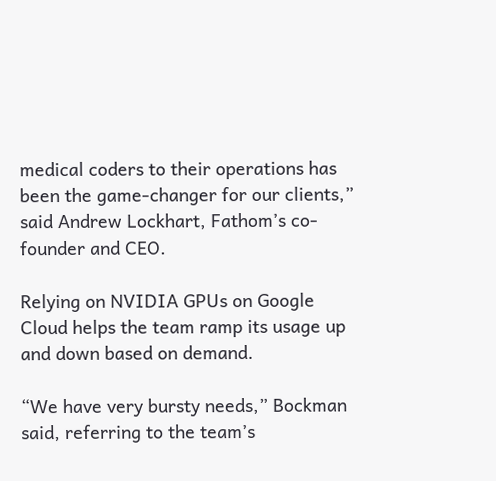medical coders to their operations has been the game-changer for our clients,” said Andrew Lockhart, Fathom’s co-founder and CEO.

Relying on NVIDIA GPUs on Google Cloud helps the team ramp its usage up and down based on demand.

“We have very bursty needs,” Bockman said, referring to the team’s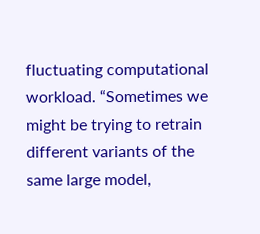fluctuating computational workload. “Sometimes we might be trying to retrain different variants of the same large model,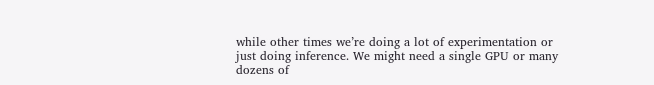while other times we’re doing a lot of experimentation or just doing inference. We might need a single GPU or many dozens of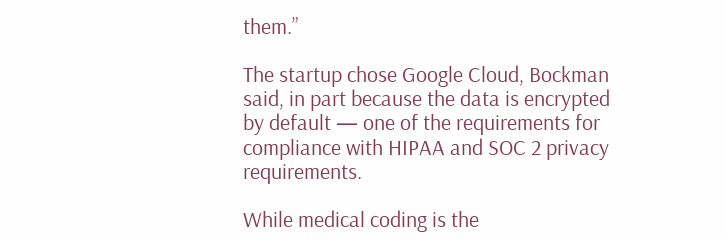them.”

The startup chose Google Cloud, Bockman said, in part because the data is encrypted by default — one of the requirements for compliance with HIPAA and SOC 2 privacy requirements.

While medical coding is the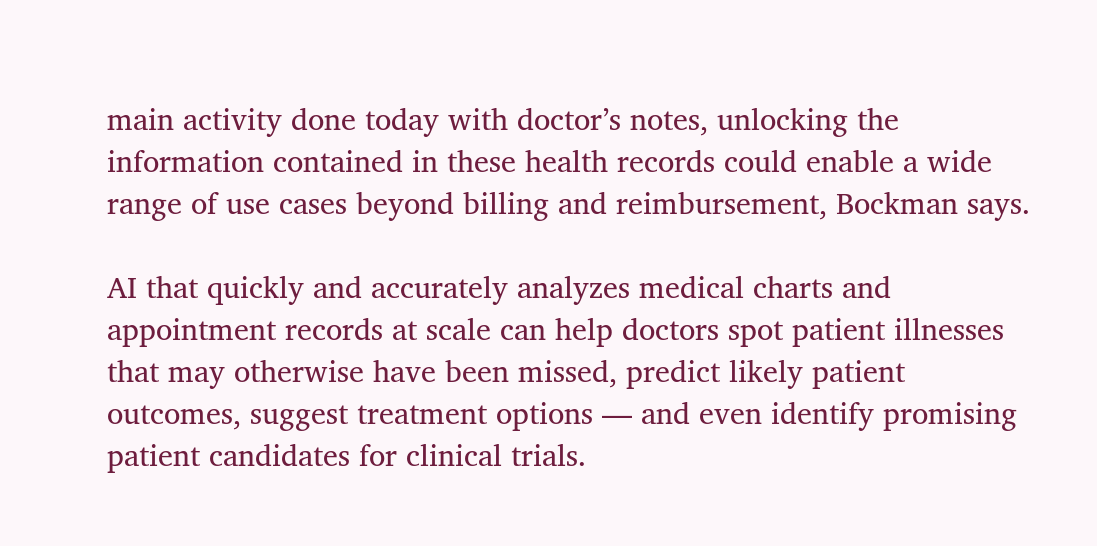main activity done today with doctor’s notes, unlocking the information contained in these health records could enable a wide range of use cases beyond billing and reimbursement, Bockman says.

AI that quickly and accurately analyzes medical charts and appointment records at scale can help doctors spot patient illnesses that may otherwise have been missed, predict likely patient outcomes, suggest treatment options — and even identify promising patient candidates for clinical trials.